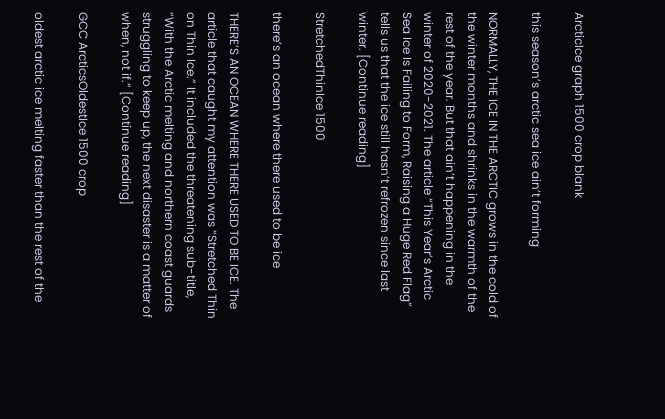ArcticIce graph 1500 crop blank

this season’s arctic sea ice ain’t forming

NORMALLY, THE ICE IN THE ARCTIC grows in the cold of the winter months and shrinks in the warmth of the rest of the year. But that ain’t happening in the winter of 2020-2021. The article “This Year’s Arctic Sea Ice Is Failing to Form, Raising a Huge Red Flag” tells us that the ice still hasn’t refrozen since last winter. [Continue reading]

StretchedThinIce 1500

there’s an ocean where there used to be ice

THERE’S AN OCEAN WHERE THERE USED TO BE ICE. The article that caught my attention was “Stretched Thin on Thin Ice.” It included the threatening sub-title, “With the Arctic melting and northern coast guards struggling to keep up, the next disaster is a matter of when, not if.” [Continue reading]

GCC ArcticsOldestIce 1500 crop

oldest arctic ice melting faster than the rest of the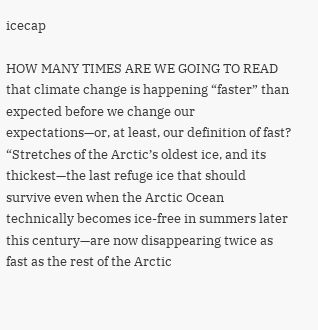icecap

HOW MANY TIMES ARE WE GOING TO READ that climate change is happening “faster” than expected before we change our expectations—or, at least, our definition of fast? “Stretches of the Arctic’s oldest ice, and its thickest—the last refuge ice that should survive even when the Arctic Ocean technically becomes ice-free in summers later this century—are now disappearing twice as fast as the rest of the Arctic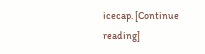icecap. [Continue reading]